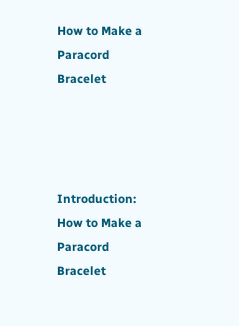How to Make a Paracord Bracelet




Introduction: How to Make a Paracord Bracelet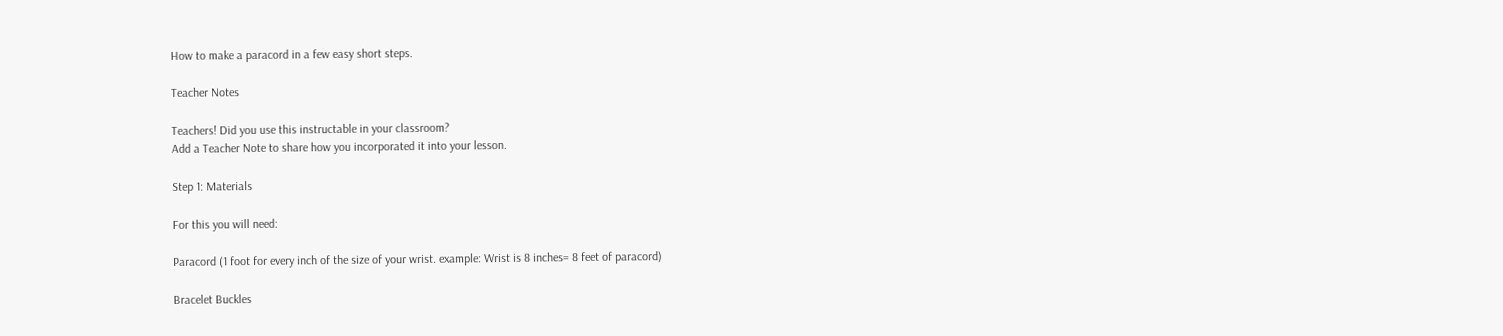How to make a paracord in a few easy short steps.

Teacher Notes

Teachers! Did you use this instructable in your classroom?
Add a Teacher Note to share how you incorporated it into your lesson.

Step 1: Materials

For this you will need:

Paracord (1 foot for every inch of the size of your wrist. example: Wrist is 8 inches= 8 feet of paracord)

Bracelet Buckles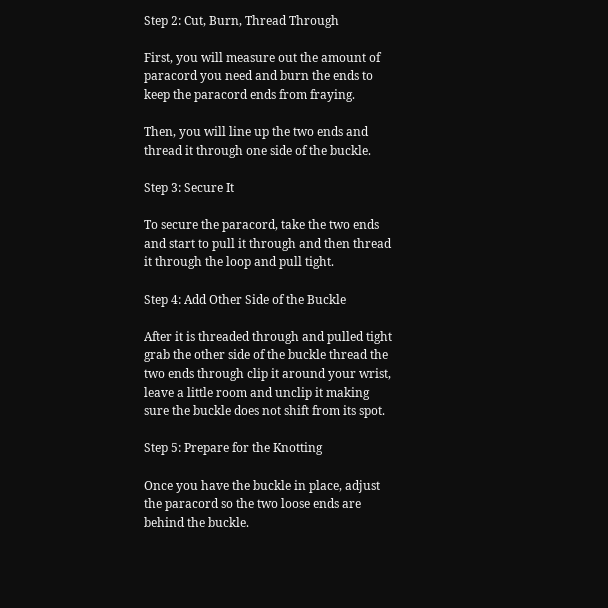Step 2: Cut, Burn, Thread Through

First, you will measure out the amount of paracord you need and burn the ends to keep the paracord ends from fraying.

Then, you will line up the two ends and thread it through one side of the buckle.

Step 3: Secure It

To secure the paracord, take the two ends and start to pull it through and then thread it through the loop and pull tight.

Step 4: Add Other Side of the Buckle

After it is threaded through and pulled tight grab the other side of the buckle thread the two ends through clip it around your wrist, leave a little room and unclip it making sure the buckle does not shift from its spot.

Step 5: Prepare for the Knotting

Once you have the buckle in place, adjust the paracord so the two loose ends are behind the buckle.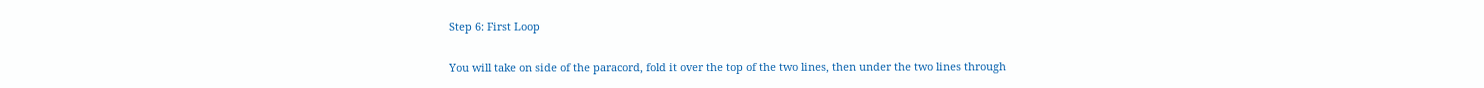Step 6: First Loop

You will take on side of the paracord, fold it over the top of the two lines, then under the two lines through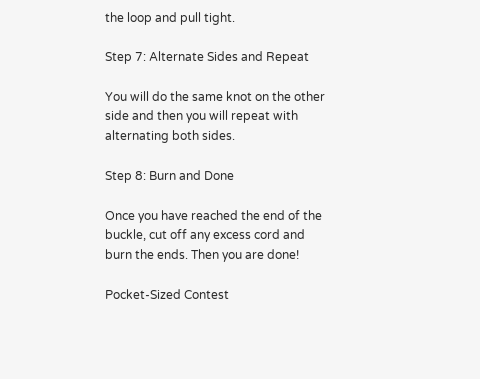the loop and pull tight.

Step 7: Alternate Sides and Repeat

You will do the same knot on the other side and then you will repeat with alternating both sides.

Step 8: Burn and Done

Once you have reached the end of the buckle, cut off any excess cord and burn the ends. Then you are done!

Pocket-Sized Contest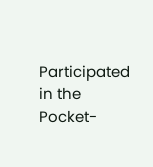Participated in the
Pocket-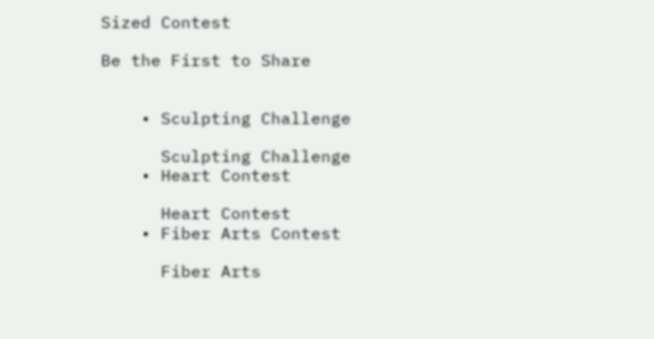Sized Contest

Be the First to Share


    • Sculpting Challenge

      Sculpting Challenge
    • Heart Contest

      Heart Contest
    • Fiber Arts Contest

      Fiber Arts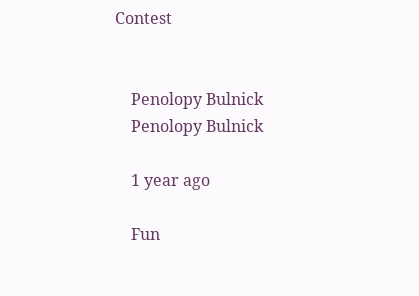Contest


    Penolopy Bulnick
    Penolopy Bulnick

    1 year ago

    Fun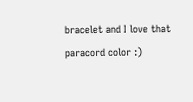bracelet and I love that paracord color :)